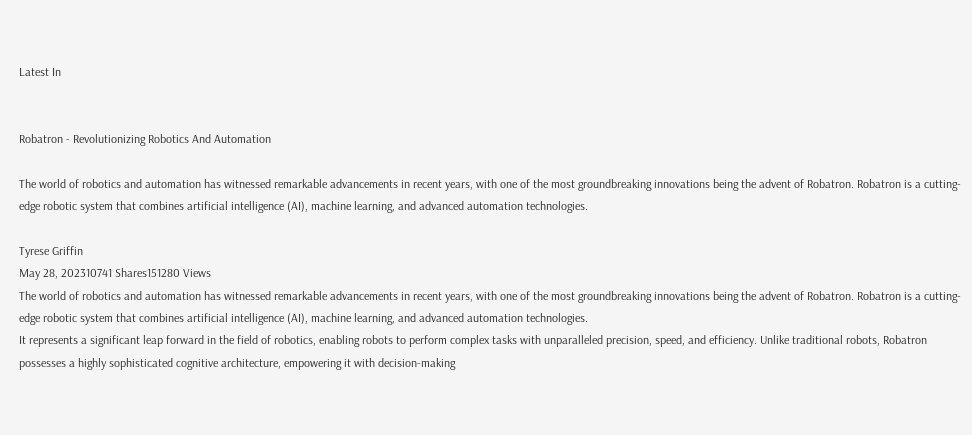Latest In


Robatron - Revolutionizing Robotics And Automation

The world of robotics and automation has witnessed remarkable advancements in recent years, with one of the most groundbreaking innovations being the advent of Robatron. Robatron is a cutting-edge robotic system that combines artificial intelligence (AI), machine learning, and advanced automation technologies.

Tyrese Griffin
May 28, 202310741 Shares151280 Views
The world of robotics and automation has witnessed remarkable advancements in recent years, with one of the most groundbreaking innovations being the advent of Robatron. Robatron is a cutting-edge robotic system that combines artificial intelligence (AI), machine learning, and advanced automation technologies.
It represents a significant leap forward in the field of robotics, enabling robots to perform complex tasks with unparalleled precision, speed, and efficiency. Unlike traditional robots, Robatron possesses a highly sophisticated cognitive architecture, empowering it with decision-making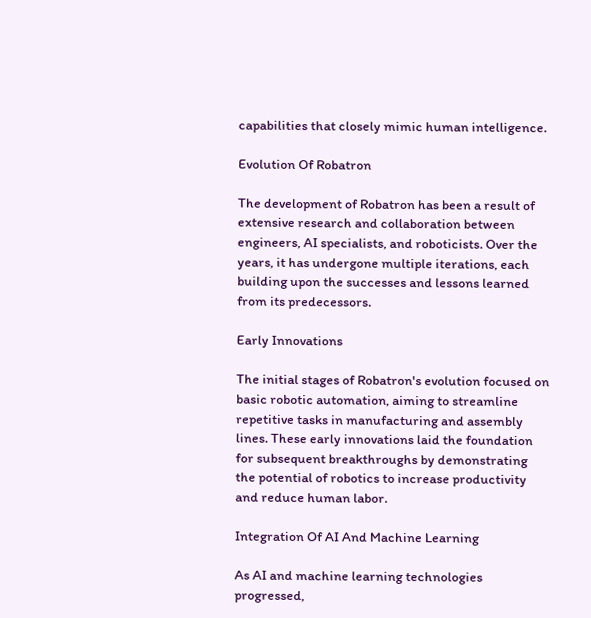capabilities that closely mimic human intelligence.

Evolution Of Robatron

The development of Robatron has been a result of extensive research and collaboration between engineers, AI specialists, and roboticists. Over the years, it has undergone multiple iterations, each building upon the successes and lessons learned from its predecessors.

Early Innovations

The initial stages of Robatron's evolution focused on basic robotic automation, aiming to streamline repetitive tasks in manufacturing and assembly lines. These early innovations laid the foundation for subsequent breakthroughs by demonstrating the potential of robotics to increase productivity and reduce human labor.

Integration Of AI And Machine Learning

As AI and machine learning technologies progressed,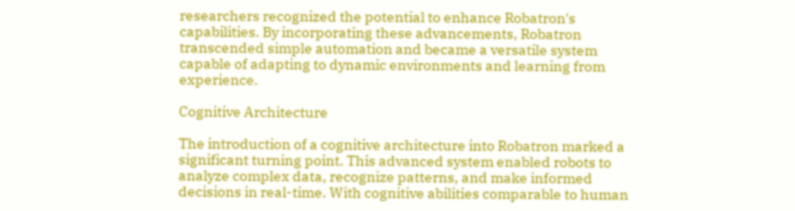researchers recognized the potential to enhance Robatron's capabilities. By incorporating these advancements, Robatron transcended simple automation and became a versatile system capable of adapting to dynamic environments and learning from experience.

Cognitive Architecture

The introduction of a cognitive architecture into Robatron marked a significant turning point. This advanced system enabled robots to analyze complex data, recognize patterns, and make informed decisions in real-time. With cognitive abilities comparable to human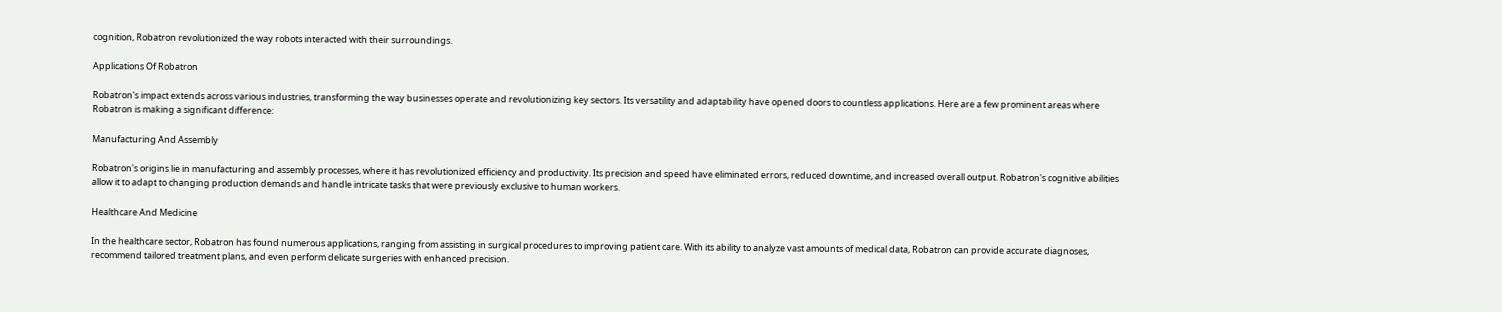cognition, Robatron revolutionized the way robots interacted with their surroundings.

Applications Of Robatron

Robatron's impact extends across various industries, transforming the way businesses operate and revolutionizing key sectors. Its versatility and adaptability have opened doors to countless applications. Here are a few prominent areas where Robatron is making a significant difference:

Manufacturing And Assembly

Robatron's origins lie in manufacturing and assembly processes, where it has revolutionized efficiency and productivity. Its precision and speed have eliminated errors, reduced downtime, and increased overall output. Robatron's cognitive abilities allow it to adapt to changing production demands and handle intricate tasks that were previously exclusive to human workers.

Healthcare And Medicine

In the healthcare sector, Robatron has found numerous applications, ranging from assisting in surgical procedures to improving patient care. With its ability to analyze vast amounts of medical data, Robatron can provide accurate diagnoses, recommend tailored treatment plans, and even perform delicate surgeries with enhanced precision.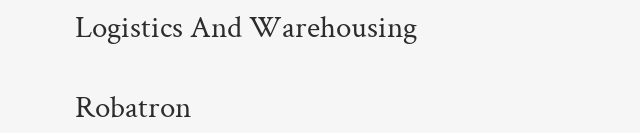Logistics And Warehousing

Robatron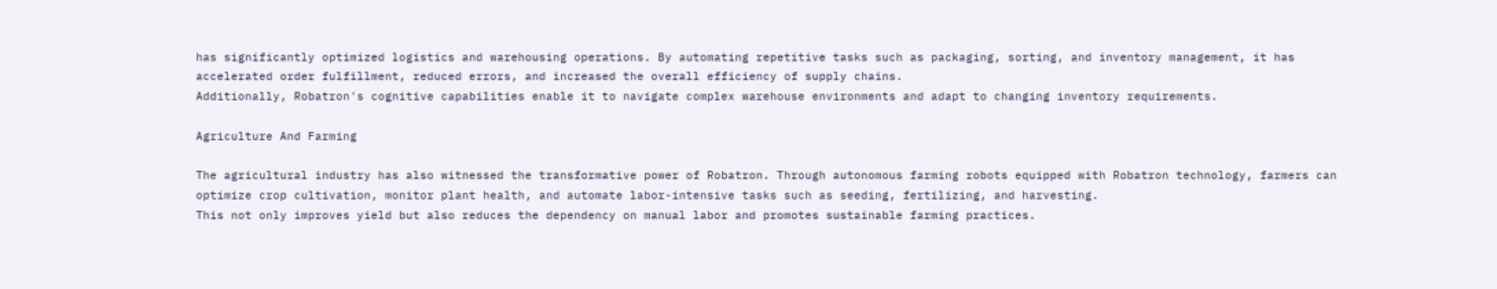has significantly optimized logistics and warehousing operations. By automating repetitive tasks such as packaging, sorting, and inventory management, it has accelerated order fulfillment, reduced errors, and increased the overall efficiency of supply chains.
Additionally, Robatron's cognitive capabilities enable it to navigate complex warehouse environments and adapt to changing inventory requirements.

Agriculture And Farming

The agricultural industry has also witnessed the transformative power of Robatron. Through autonomous farming robots equipped with Robatron technology, farmers can optimize crop cultivation, monitor plant health, and automate labor-intensive tasks such as seeding, fertilizing, and harvesting.
This not only improves yield but also reduces the dependency on manual labor and promotes sustainable farming practices.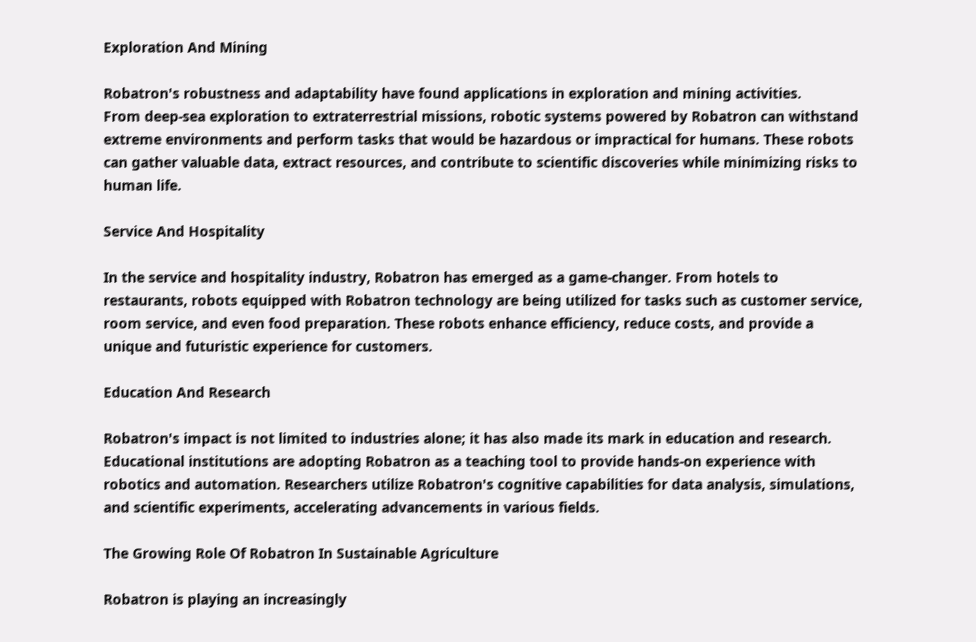Exploration And Mining

Robatron's robustness and adaptability have found applications in exploration and mining activities.
From deep-sea exploration to extraterrestrial missions, robotic systems powered by Robatron can withstand extreme environments and perform tasks that would be hazardous or impractical for humans. These robots can gather valuable data, extract resources, and contribute to scientific discoveries while minimizing risks to human life.

Service And Hospitality

In the service and hospitality industry, Robatron has emerged as a game-changer. From hotels to restaurants, robots equipped with Robatron technology are being utilized for tasks such as customer service, room service, and even food preparation. These robots enhance efficiency, reduce costs, and provide a unique and futuristic experience for customers.

Education And Research

Robatron's impact is not limited to industries alone; it has also made its mark in education and research. Educational institutions are adopting Robatron as a teaching tool to provide hands-on experience with robotics and automation. Researchers utilize Robatron's cognitive capabilities for data analysis, simulations, and scientific experiments, accelerating advancements in various fields.

The Growing Role Of Robatron In Sustainable Agriculture

Robatron is playing an increasingly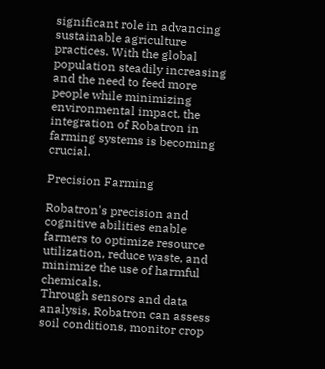significant role in advancing sustainable agriculture practices. With the global population steadily increasing and the need to feed more people while minimizing environmental impact, the integration of Robatron in farming systems is becoming crucial.

Precision Farming

Robatron's precision and cognitive abilities enable farmers to optimize resource utilization, reduce waste, and minimize the use of harmful chemicals.
Through sensors and data analysis, Robatron can assess soil conditions, monitor crop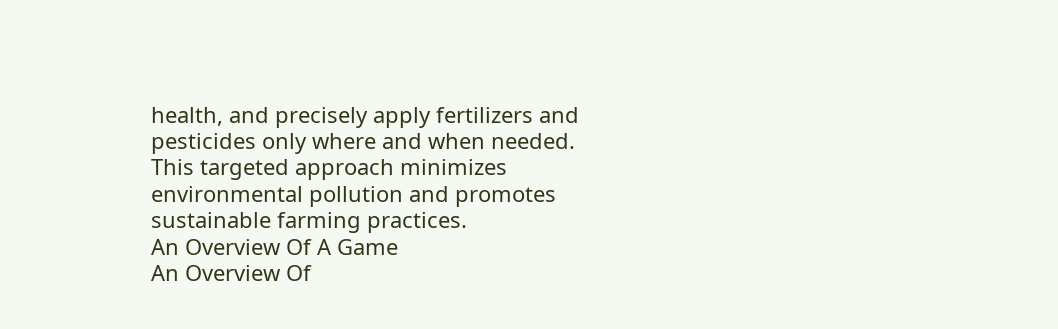health, and precisely apply fertilizers and pesticides only where and when needed. This targeted approach minimizes environmental pollution and promotes sustainable farming practices.
An Overview Of A Game
An Overview Of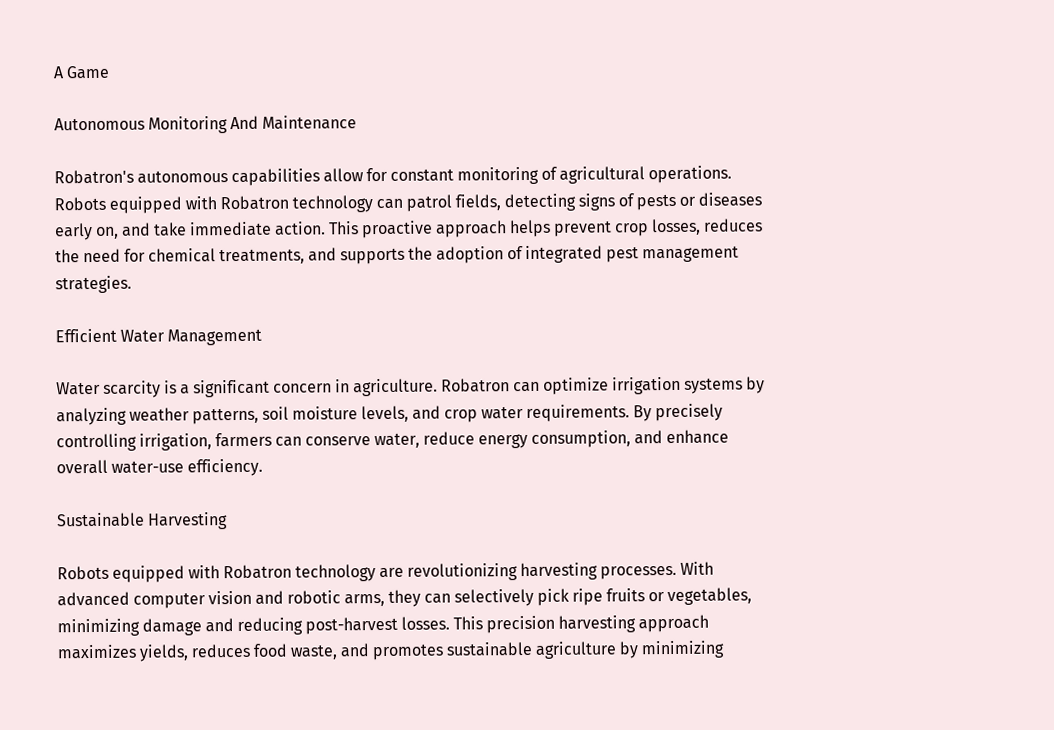A Game

Autonomous Monitoring And Maintenance

Robatron's autonomous capabilities allow for constant monitoring of agricultural operations. Robots equipped with Robatron technology can patrol fields, detecting signs of pests or diseases early on, and take immediate action. This proactive approach helps prevent crop losses, reduces the need for chemical treatments, and supports the adoption of integrated pest management strategies.

Efficient Water Management

Water scarcity is a significant concern in agriculture. Robatron can optimize irrigation systems by analyzing weather patterns, soil moisture levels, and crop water requirements. By precisely controlling irrigation, farmers can conserve water, reduce energy consumption, and enhance overall water-use efficiency.

Sustainable Harvesting

Robots equipped with Robatron technology are revolutionizing harvesting processes. With advanced computer vision and robotic arms, they can selectively pick ripe fruits or vegetables, minimizing damage and reducing post-harvest losses. This precision harvesting approach maximizes yields, reduces food waste, and promotes sustainable agriculture by minimizing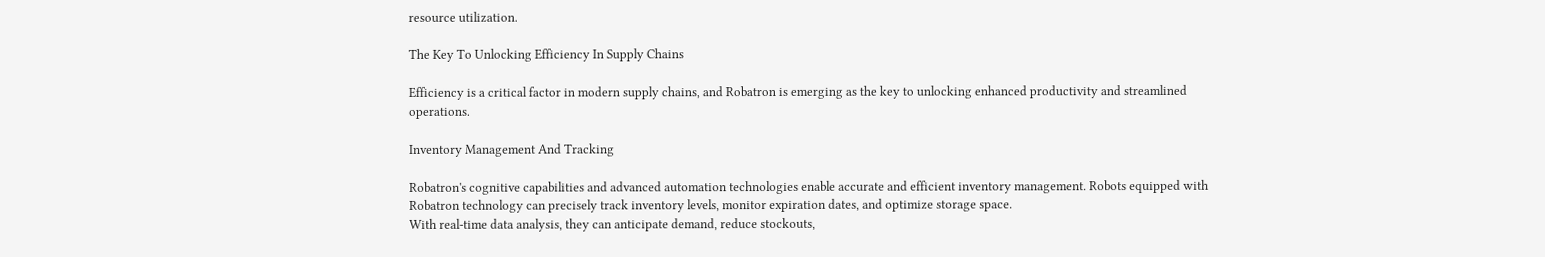resource utilization.

The Key To Unlocking Efficiency In Supply Chains

Efficiency is a critical factor in modern supply chains, and Robatron is emerging as the key to unlocking enhanced productivity and streamlined operations.

Inventory Management And Tracking

Robatron's cognitive capabilities and advanced automation technologies enable accurate and efficient inventory management. Robots equipped with Robatron technology can precisely track inventory levels, monitor expiration dates, and optimize storage space.
With real-time data analysis, they can anticipate demand, reduce stockouts,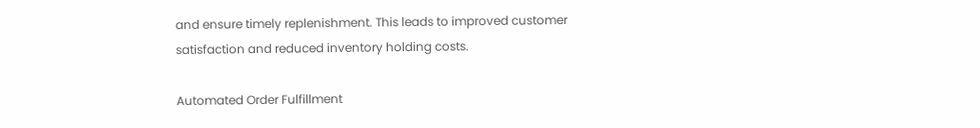and ensure timely replenishment. This leads to improved customer satisfaction and reduced inventory holding costs.

Automated Order Fulfillment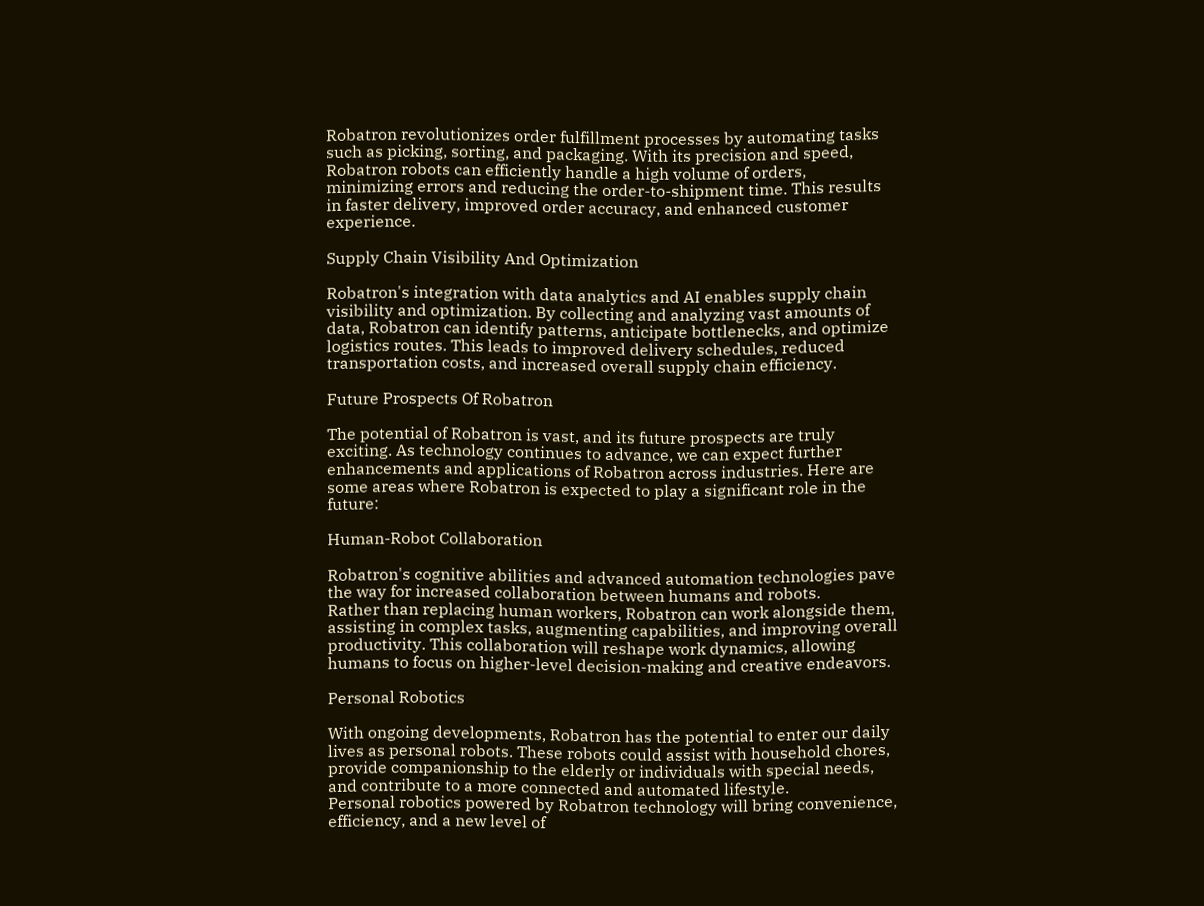Robatron revolutionizes order fulfillment processes by automating tasks such as picking, sorting, and packaging. With its precision and speed, Robatron robots can efficiently handle a high volume of orders, minimizing errors and reducing the order-to-shipment time. This results in faster delivery, improved order accuracy, and enhanced customer experience.

Supply Chain Visibility And Optimization

Robatron's integration with data analytics and AI enables supply chain visibility and optimization. By collecting and analyzing vast amounts of data, Robatron can identify patterns, anticipate bottlenecks, and optimize logistics routes. This leads to improved delivery schedules, reduced transportation costs, and increased overall supply chain efficiency.

Future Prospects Of Robatron

The potential of Robatron is vast, and its future prospects are truly exciting. As technology continues to advance, we can expect further enhancements and applications of Robatron across industries. Here are some areas where Robatron is expected to play a significant role in the future:

Human-Robot Collaboration

Robatron's cognitive abilities and advanced automation technologies pave the way for increased collaboration between humans and robots.
Rather than replacing human workers, Robatron can work alongside them, assisting in complex tasks, augmenting capabilities, and improving overall productivity. This collaboration will reshape work dynamics, allowing humans to focus on higher-level decision-making and creative endeavors.

Personal Robotics

With ongoing developments, Robatron has the potential to enter our daily lives as personal robots. These robots could assist with household chores, provide companionship to the elderly or individuals with special needs, and contribute to a more connected and automated lifestyle.
Personal robotics powered by Robatron technology will bring convenience, efficiency, and a new level of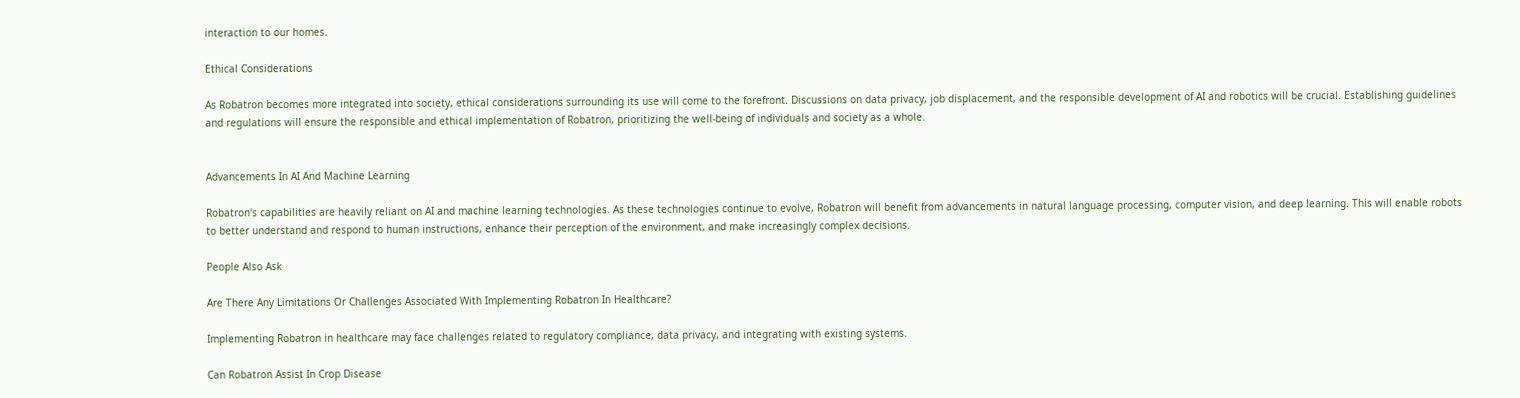interaction to our homes.

Ethical Considerations

As Robatron becomes more integrated into society, ethical considerations surrounding its use will come to the forefront. Discussions on data privacy, job displacement, and the responsible development of AI and robotics will be crucial. Establishing guidelines and regulations will ensure the responsible and ethical implementation of Robatron, prioritizing the well-being of individuals and society as a whole.


Advancements In AI And Machine Learning

Robatron's capabilities are heavily reliant on AI and machine learning technologies. As these technologies continue to evolve, Robatron will benefit from advancements in natural language processing, computer vision, and deep learning. This will enable robots to better understand and respond to human instructions, enhance their perception of the environment, and make increasingly complex decisions.

People Also Ask

Are There Any Limitations Or Challenges Associated With Implementing Robatron In Healthcare?

Implementing Robatron in healthcare may face challenges related to regulatory compliance, data privacy, and integrating with existing systems.

Can Robatron Assist In Crop Disease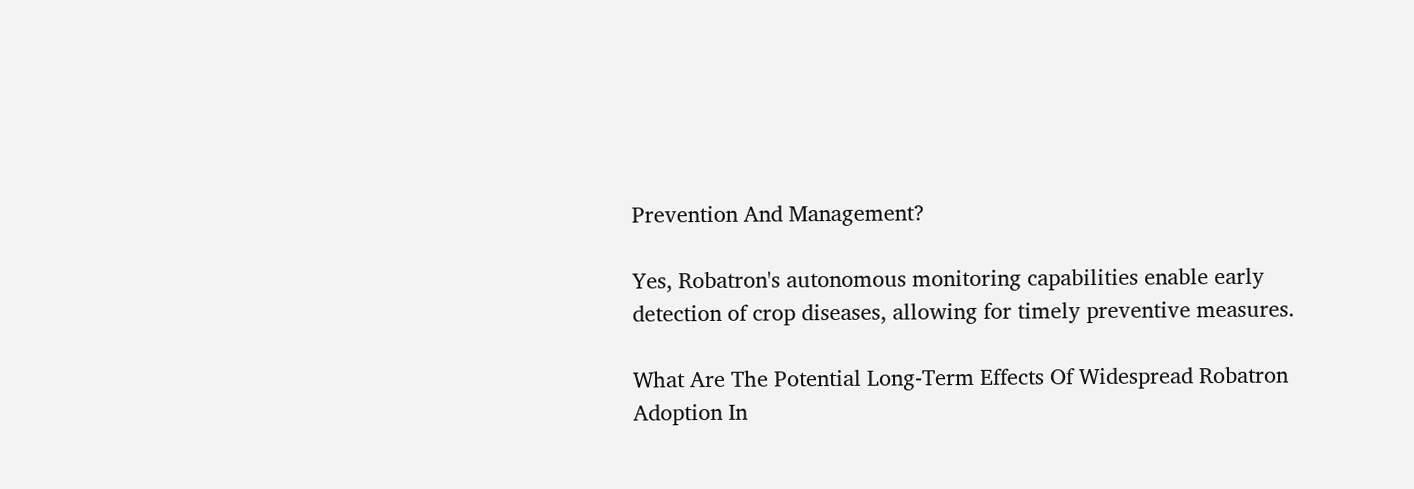Prevention And Management?

Yes, Robatron's autonomous monitoring capabilities enable early detection of crop diseases, allowing for timely preventive measures.

What Are The Potential Long-Term Effects Of Widespread Robatron Adoption In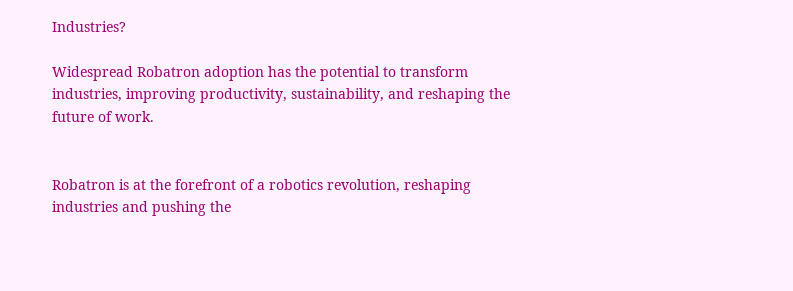Industries?

Widespread Robatron adoption has the potential to transform industries, improving productivity, sustainability, and reshaping the future of work.


Robatron is at the forefront of a robotics revolution, reshaping industries and pushing the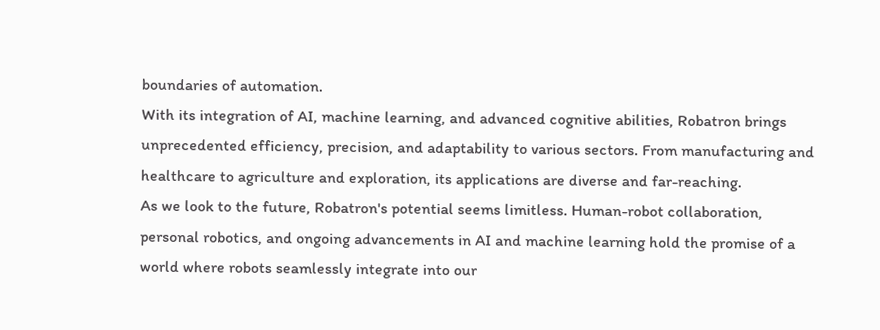boundaries of automation.
With its integration of AI, machine learning, and advanced cognitive abilities, Robatron brings unprecedented efficiency, precision, and adaptability to various sectors. From manufacturing and healthcare to agriculture and exploration, its applications are diverse and far-reaching.
As we look to the future, Robatron's potential seems limitless. Human-robot collaboration, personal robotics, and ongoing advancements in AI and machine learning hold the promise of a world where robots seamlessly integrate into our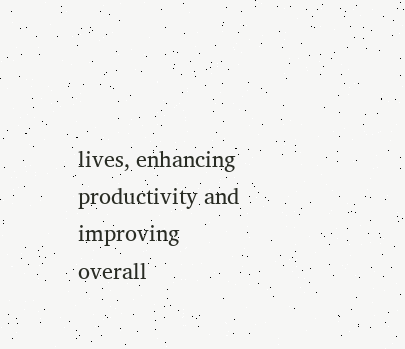lives, enhancing productivity and improving overall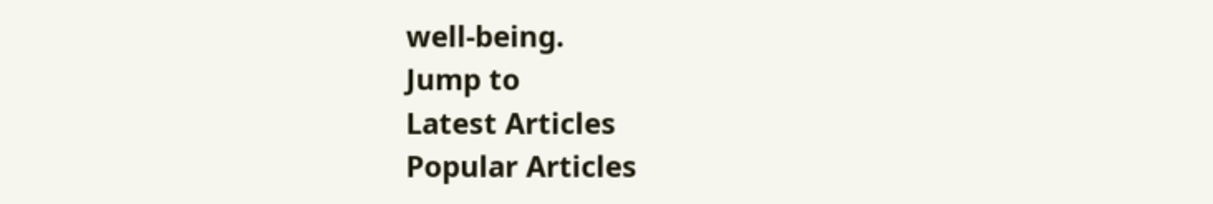well-being.
Jump to
Latest Articles
Popular Articles